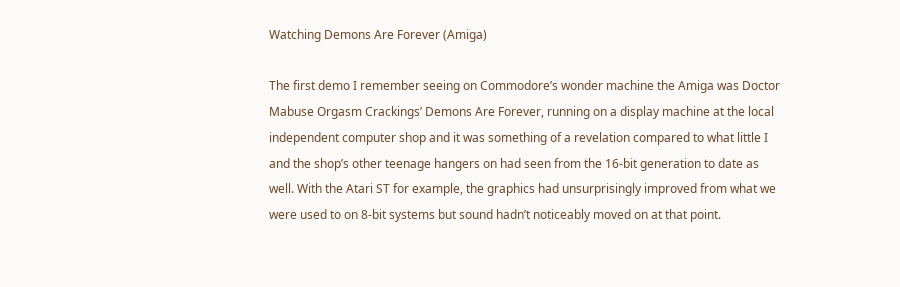Watching Demons Are Forever (Amiga)

The first demo I remember seeing on Commodore’s wonder machine the Amiga was Doctor Mabuse Orgasm Crackings’ Demons Are Forever, running on a display machine at the local independent computer shop and it was something of a revelation compared to what little I and the shop’s other teenage hangers on had seen from the 16-bit generation to date as well. With the Atari ST for example, the graphics had unsurprisingly improved from what we were used to on 8-bit systems but sound hadn’t noticeably moved on at that point.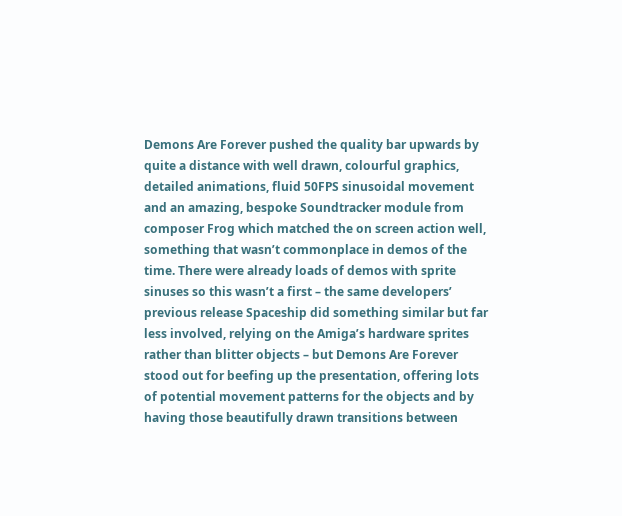Demons Are Forever pushed the quality bar upwards by quite a distance with well drawn, colourful graphics, detailed animations, fluid 50FPS sinusoidal movement and an amazing, bespoke Soundtracker module from composer Frog which matched the on screen action well, something that wasn’t commonplace in demos of the time. There were already loads of demos with sprite sinuses so this wasn’t a first – the same developers’ previous release Spaceship did something similar but far less involved, relying on the Amiga’s hardware sprites rather than blitter objects – but Demons Are Forever stood out for beefing up the presentation, offering lots of potential movement patterns for the objects and by having those beautifully drawn transitions between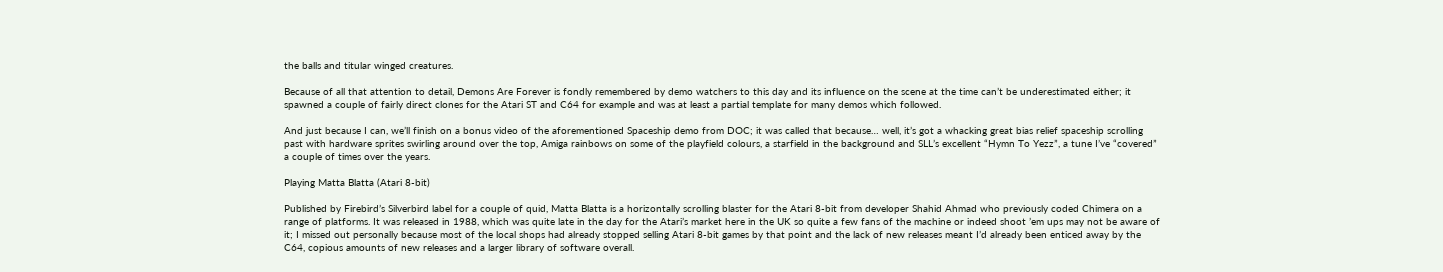the balls and titular winged creatures.

Because of all that attention to detail, Demons Are Forever is fondly remembered by demo watchers to this day and its influence on the scene at the time can’t be underestimated either; it spawned a couple of fairly direct clones for the Atari ST and C64 for example and was at least a partial template for many demos which followed.

And just because I can, we’ll finish on a bonus video of the aforementioned Spaceship demo from DOC; it was called that because… well, it’s got a whacking great bias relief spaceship scrolling past with hardware sprites swirling around over the top, Amiga rainbows on some of the playfield colours, a starfield in the background and SLL’s excellent “Hymn To Yezz”, a tune I’ve “covered” a couple of times over the years.

Playing Matta Blatta (Atari 8-bit)

Published by Firebird’s Silverbird label for a couple of quid, Matta Blatta is a horizontally scrolling blaster for the Atari 8-bit from developer Shahid Ahmad who previously coded Chimera on a range of platforms. It was released in 1988, which was quite late in the day for the Atari’s market here in the UK so quite a few fans of the machine or indeed shoot ’em ups may not be aware of it; I missed out personally because most of the local shops had already stopped selling Atari 8-bit games by that point and the lack of new releases meant I’d already been enticed away by the C64, copious amounts of new releases and a larger library of software overall.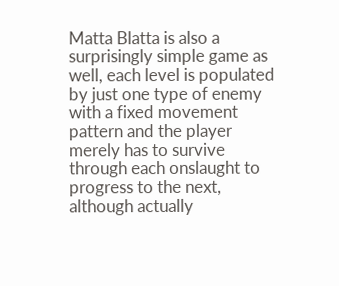Matta Blatta is also a surprisingly simple game as well, each level is populated by just one type of enemy with a fixed movement pattern and the player merely has to survive through each onslaught to progress to the next, although actually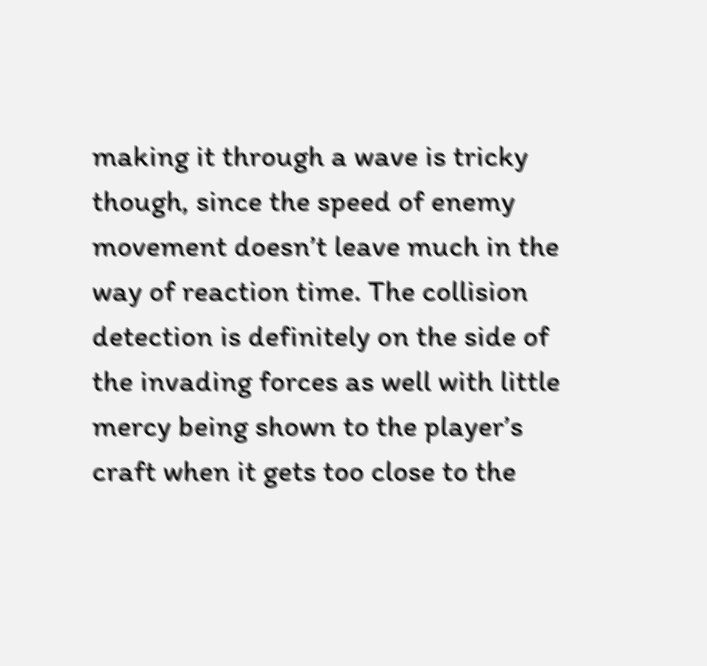making it through a wave is tricky though, since the speed of enemy movement doesn’t leave much in the way of reaction time. The collision detection is definitely on the side of the invading forces as well with little mercy being shown to the player’s craft when it gets too close to the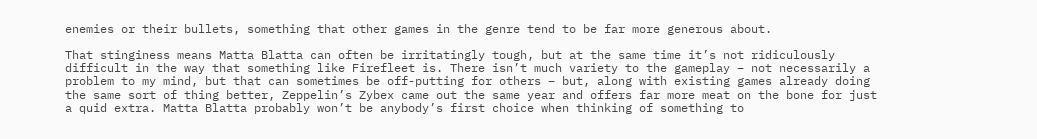enemies or their bullets, something that other games in the genre tend to be far more generous about.

That stinginess means Matta Blatta can often be irritatingly tough, but at the same time it’s not ridiculously difficult in the way that something like Firefleet is. There isn’t much variety to the gameplay – not necessarily a problem to my mind, but that can sometimes be off-putting for others – but, along with existing games already doing the same sort of thing better, Zeppelin’s Zybex came out the same year and offers far more meat on the bone for just a quid extra. Matta Blatta probably won’t be anybody’s first choice when thinking of something to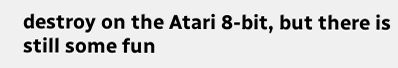destroy on the Atari 8-bit, but there is still some fun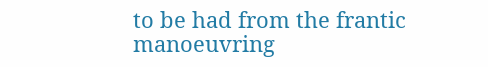to be had from the frantic manoeuvring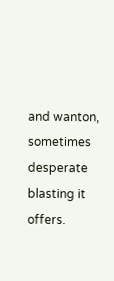and wanton, sometimes desperate blasting it offers.